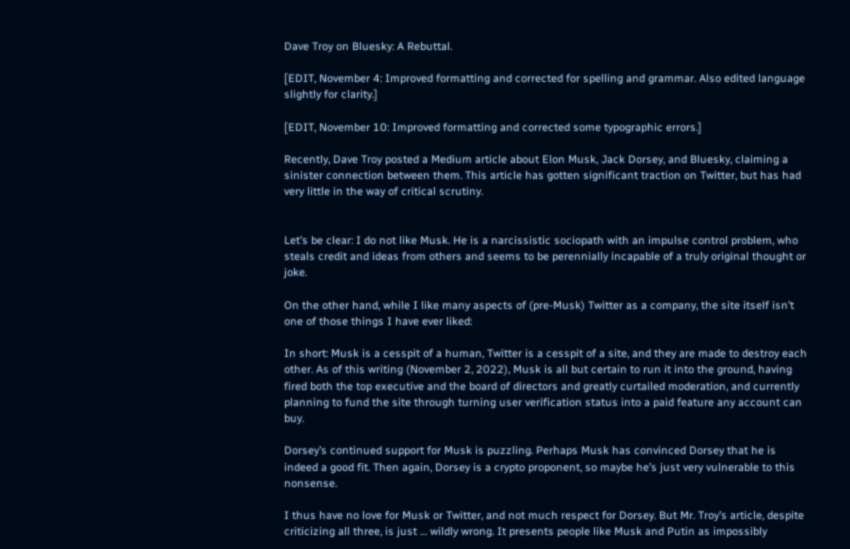Dave Troy on Bluesky: A Rebuttal.

[EDIT, November 4: Improved formatting and corrected for spelling and grammar. Also edited language slightly for clarity.]

[EDIT, November 10: Improved formatting and corrected some typographic errors.]

Recently, Dave Troy posted a Medium article about Elon Musk, Jack Dorsey, and Bluesky, claiming a sinister connection between them. This article has gotten significant traction on Twitter, but has had very little in the way of critical scrutiny.


Let’s be clear: I do not like Musk. He is a narcissistic sociopath with an impulse control problem, who steals credit and ideas from others and seems to be perennially incapable of a truly original thought or joke.

On the other hand, while I like many aspects of (pre-Musk) Twitter as a company, the site itself isn’t one of those things I have ever liked:

In short: Musk is a cesspit of a human, Twitter is a cesspit of a site, and they are made to destroy each other. As of this writing (November 2, 2022), Musk is all but certain to run it into the ground, having fired both the top executive and the board of directors and greatly curtailed moderation, and currently planning to fund the site through turning user verification status into a paid feature any account can buy.

Dorsey’s continued support for Musk is puzzling. Perhaps Musk has convinced Dorsey that he is indeed a good fit. Then again, Dorsey is a crypto proponent, so maybe he’s just very vulnerable to this nonsense.

I thus have no love for Musk or Twitter, and not much respect for Dorsey. But Mr. Troy’s article, despite criticizing all three, is just … wildly wrong. It presents people like Musk and Putin as impossibly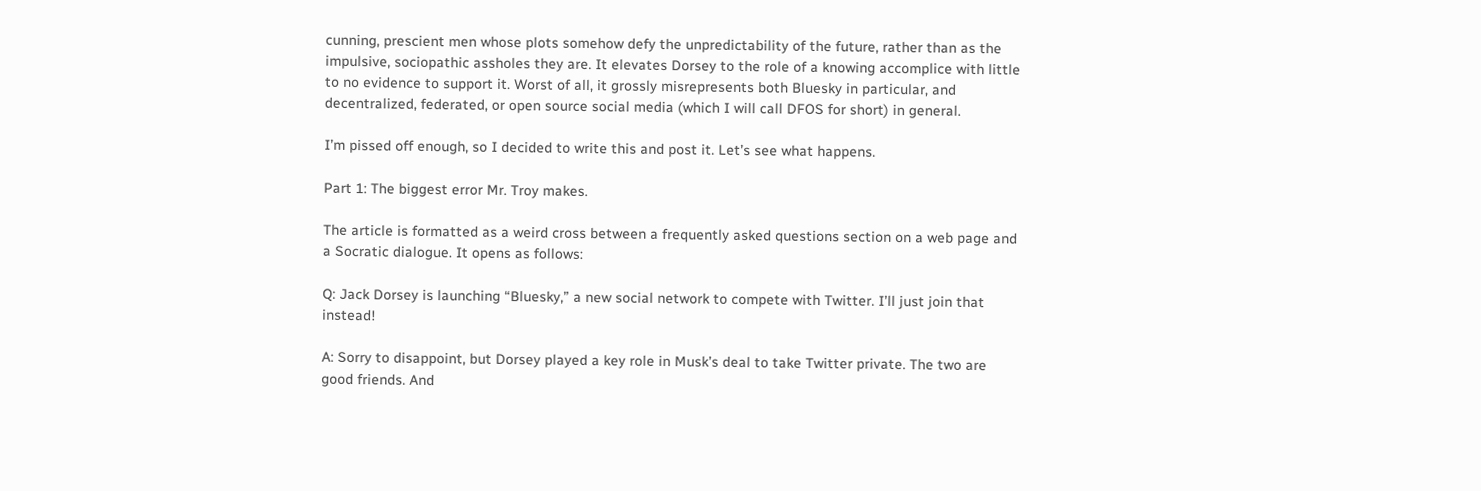cunning, prescient men whose plots somehow defy the unpredictability of the future, rather than as the impulsive, sociopathic assholes they are. It elevates Dorsey to the role of a knowing accomplice with little to no evidence to support it. Worst of all, it grossly misrepresents both Bluesky in particular, and decentralized, federated, or open source social media (which I will call DFOS for short) in general.

I’m pissed off enough, so I decided to write this and post it. Let’s see what happens.

Part 1: The biggest error Mr. Troy makes.

The article is formatted as a weird cross between a frequently asked questions section on a web page and a Socratic dialogue. It opens as follows:

Q: Jack Dorsey is launching “Bluesky,” a new social network to compete with Twitter. I’ll just join that instead!

A: Sorry to disappoint, but Dorsey played a key role in Musk’s deal to take Twitter private. The two are good friends. And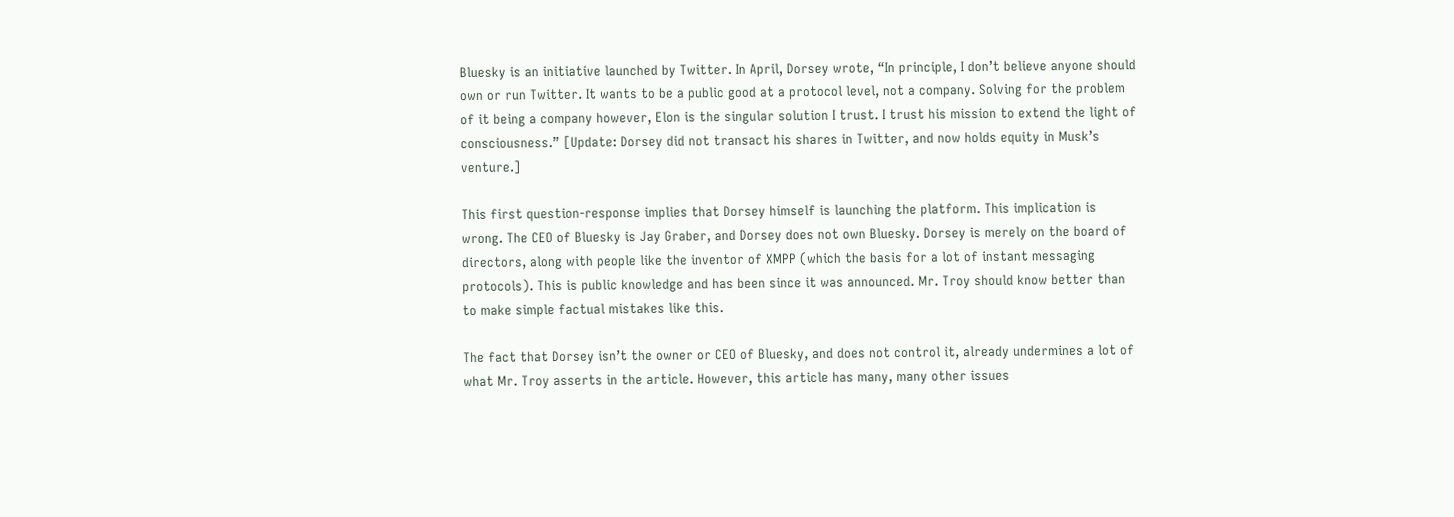Bluesky is an initiative launched by Twitter. In April, Dorsey wrote, “In principle, I don’t believe anyone should own or run Twitter. It wants to be a public good at a protocol level, not a company. Solving for the problem of it being a company however, Elon is the singular solution I trust. I trust his mission to extend the light of consciousness.” [Update: Dorsey did not transact his shares in Twitter, and now holds equity in Musk’s venture.]

This first question-response implies that Dorsey himself is launching the platform. This implication is wrong. The CEO of Bluesky is Jay Graber, and Dorsey does not own Bluesky. Dorsey is merely on the board of directors, along with people like the inventor of XMPP (which the basis for a lot of instant messaging protocols). This is public knowledge and has been since it was announced. Mr. Troy should know better than to make simple factual mistakes like this.

The fact that Dorsey isn’t the owner or CEO of Bluesky, and does not control it, already undermines a lot of what Mr. Troy asserts in the article. However, this article has many, many other issues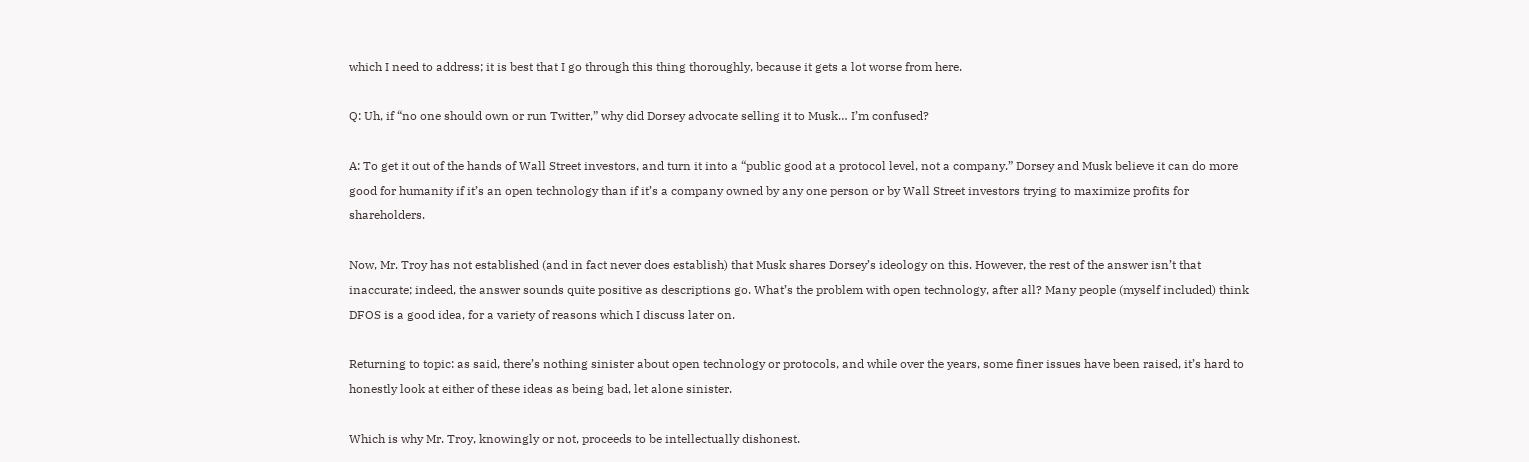which I need to address; it is best that I go through this thing thoroughly, because it gets a lot worse from here.

Q: Uh, if “no one should own or run Twitter,” why did Dorsey advocate selling it to Musk… I’m confused?

A: To get it out of the hands of Wall Street investors, and turn it into a “public good at a protocol level, not a company.” Dorsey and Musk believe it can do more good for humanity if it’s an open technology than if it’s a company owned by any one person or by Wall Street investors trying to maximize profits for shareholders.

Now, Mr. Troy has not established (and in fact never does establish) that Musk shares Dorsey’s ideology on this. However, the rest of the answer isn’t that inaccurate; indeed, the answer sounds quite positive as descriptions go. What’s the problem with open technology, after all? Many people (myself included) think DFOS is a good idea, for a variety of reasons which I discuss later on.

Returning to topic: as said, there’s nothing sinister about open technology or protocols, and while over the years, some finer issues have been raised, it’s hard to honestly look at either of these ideas as being bad, let alone sinister.

Which is why Mr. Troy, knowingly or not, proceeds to be intellectually dishonest.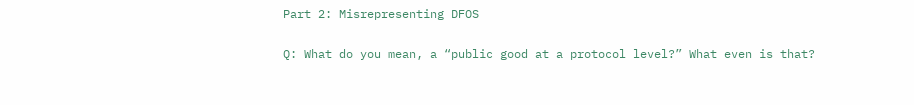Part 2: Misrepresenting DFOS

Q: What do you mean, a “public good at a protocol level?” What even is that?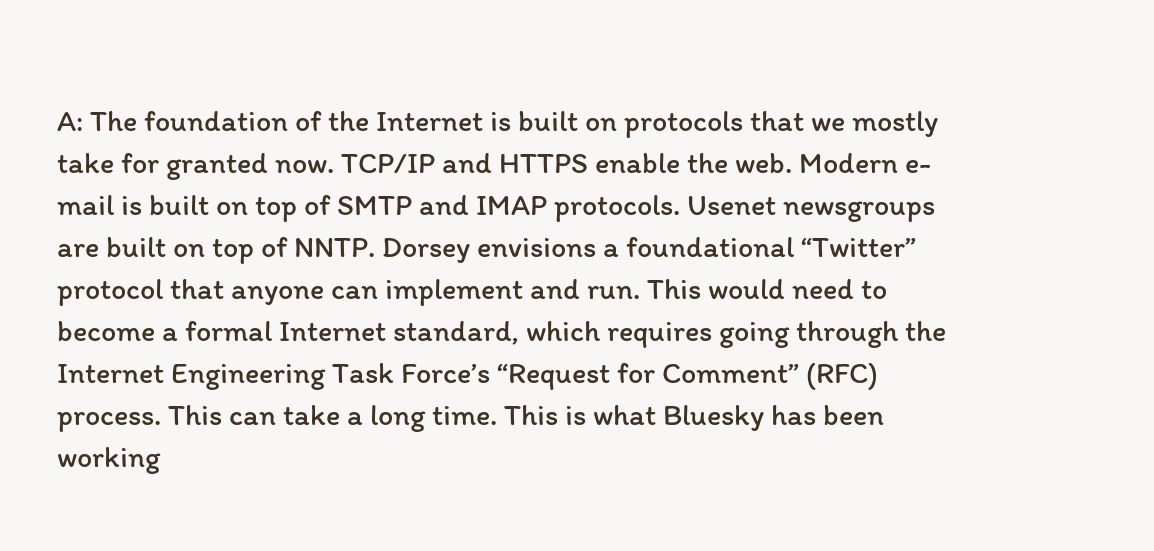A: The foundation of the Internet is built on protocols that we mostly take for granted now. TCP/IP and HTTPS enable the web. Modern e-mail is built on top of SMTP and IMAP protocols. Usenet newsgroups are built on top of NNTP. Dorsey envisions a foundational “Twitter” protocol that anyone can implement and run. This would need to become a formal Internet standard, which requires going through the Internet Engineering Task Force’s “Request for Comment” (RFC) process. This can take a long time. This is what Bluesky has been working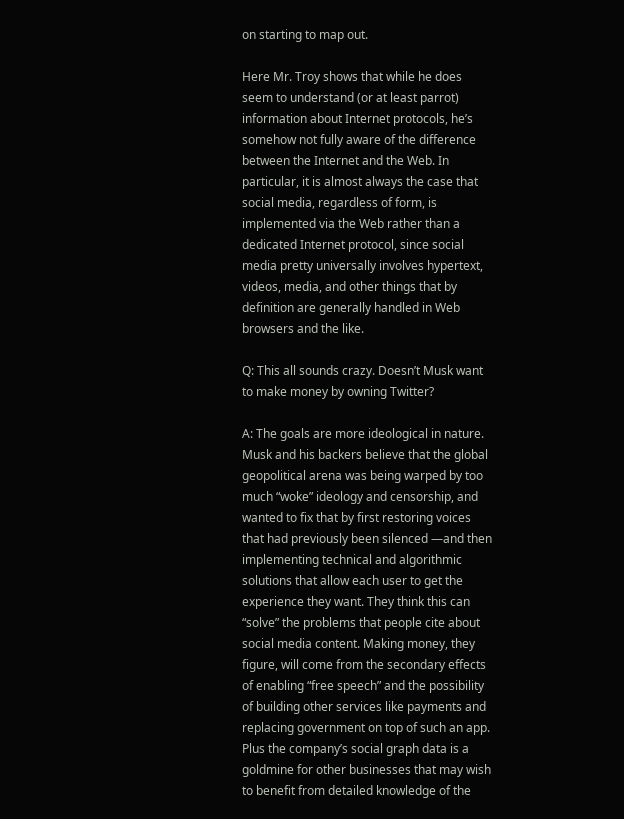on starting to map out.

Here Mr. Troy shows that while he does seem to understand (or at least parrot) information about Internet protocols, he’s somehow not fully aware of the difference between the Internet and the Web. In particular, it is almost always the case that social media, regardless of form, is implemented via the Web rather than a dedicated Internet protocol, since social media pretty universally involves hypertext, videos, media, and other things that by definition are generally handled in Web browsers and the like.

Q: This all sounds crazy. Doesn’t Musk want to make money by owning Twitter?

A: The goals are more ideological in nature. Musk and his backers believe that the global geopolitical arena was being warped by too much “woke” ideology and censorship, and wanted to fix that by first restoring voices that had previously been silenced —and then implementing technical and algorithmic solutions that allow each user to get the experience they want. They think this can “solve” the problems that people cite about social media content. Making money, they figure, will come from the secondary effects of enabling “free speech” and the possibility of building other services like payments and replacing government on top of such an app. Plus the company’s social graph data is a goldmine for other businesses that may wish to benefit from detailed knowledge of the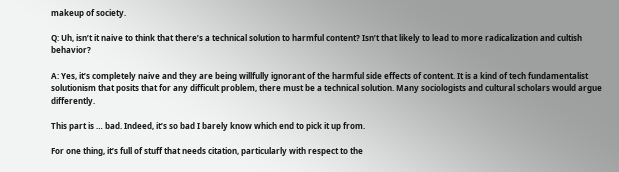makeup of society.

Q: Uh, isn’t it naive to think that there’s a technical solution to harmful content? Isn’t that likely to lead to more radicalization and cultish behavior?

A: Yes, it’s completely naive and they are being willfully ignorant of the harmful side effects of content. It is a kind of tech fundamentalist solutionism that posits that for any difficult problem, there must be a technical solution. Many sociologists and cultural scholars would argue differently.

This part is … bad. Indeed, it’s so bad I barely know which end to pick it up from.

For one thing, it’s full of stuff that needs citation, particularly with respect to the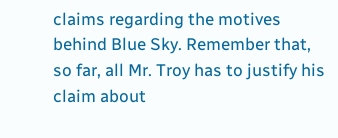claims regarding the motives behind Blue Sky. Remember that, so far, all Mr. Troy has to justify his claim about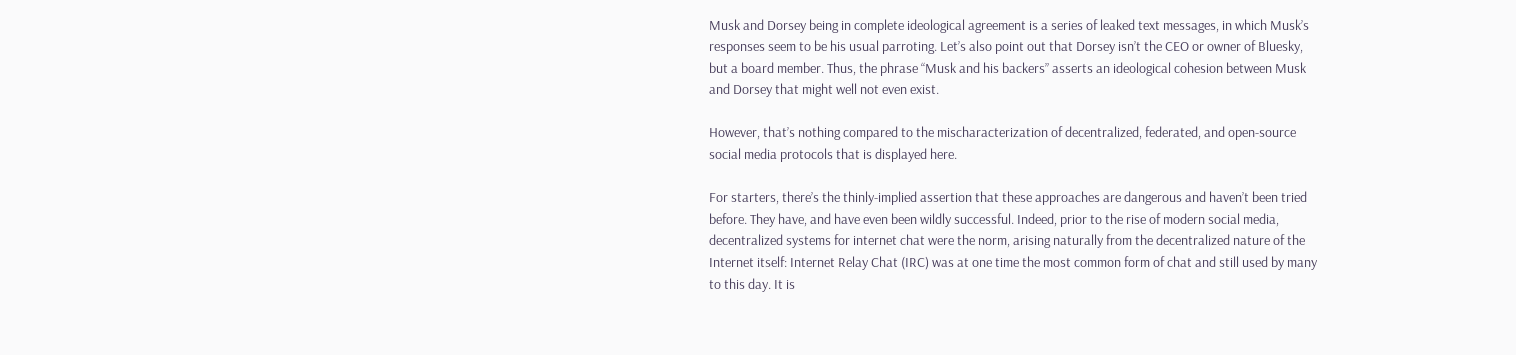Musk and Dorsey being in complete ideological agreement is a series of leaked text messages, in which Musk’s responses seem to be his usual parroting. Let’s also point out that Dorsey isn’t the CEO or owner of Bluesky, but a board member. Thus, the phrase “Musk and his backers” asserts an ideological cohesion between Musk and Dorsey that might well not even exist.

However, that’s nothing compared to the mischaracterization of decentralized, federated, and open-source social media protocols that is displayed here.

For starters, there’s the thinly-implied assertion that these approaches are dangerous and haven’t been tried before. They have, and have even been wildly successful. Indeed, prior to the rise of modern social media, decentralized systems for internet chat were the norm, arising naturally from the decentralized nature of the Internet itself: Internet Relay Chat (IRC) was at one time the most common form of chat and still used by many to this day. It is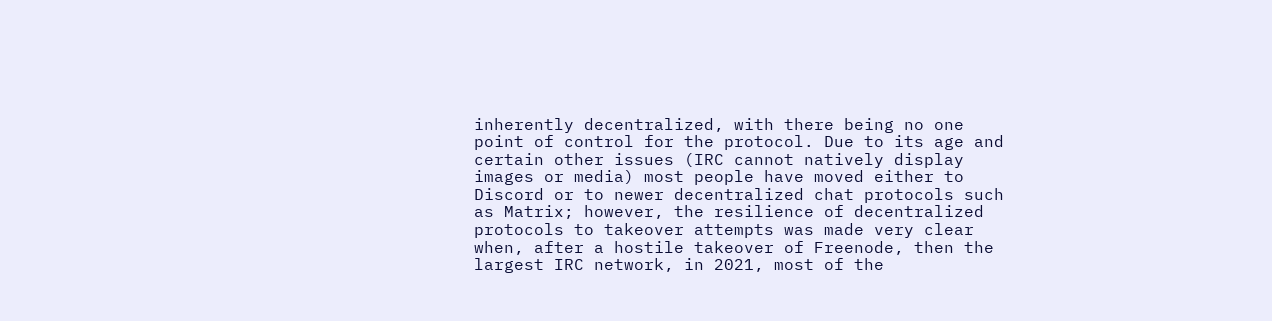inherently decentralized, with there being no one point of control for the protocol. Due to its age and certain other issues (IRC cannot natively display images or media) most people have moved either to Discord or to newer decentralized chat protocols such as Matrix; however, the resilience of decentralized protocols to takeover attempts was made very clear when, after a hostile takeover of Freenode, then the largest IRC network, in 2021, most of the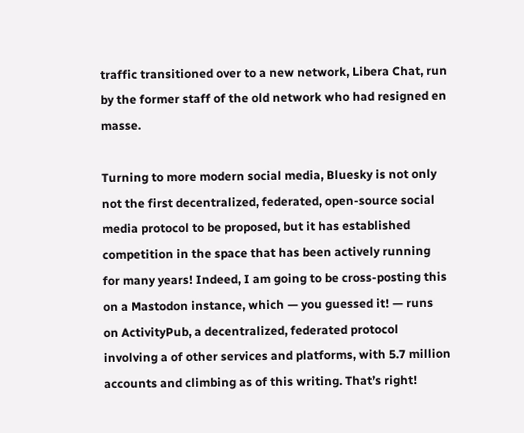traffic transitioned over to a new network, Libera Chat, run by the former staff of the old network who had resigned en masse.

Turning to more modern social media, Bluesky is not only not the first decentralized, federated, open-source social media protocol to be proposed, but it has established competition in the space that has been actively running for many years! Indeed, I am going to be cross-posting this on a Mastodon instance, which — you guessed it! — runs on ActivityPub, a decentralized, federated protocol involving a of other services and platforms, with 5.7 million accounts and climbing as of this writing. That’s right!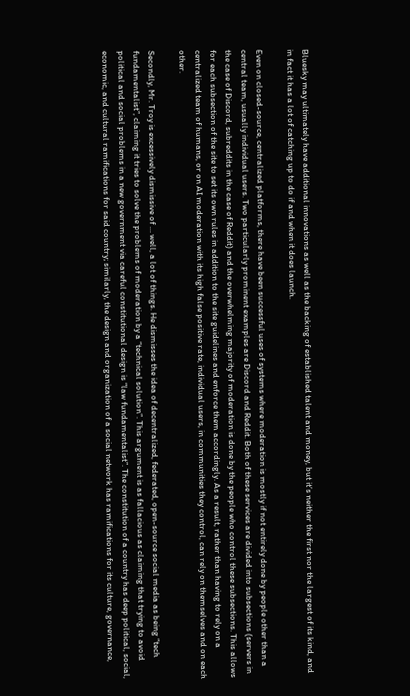Bluesky may ultimately have additional innovations as well as the backing of established talent and money, but it’s neither the first nor the largest of its kind, and in fact it has a lot of catching up to do if and when it does launch.

Even on closed-source, centralized platforms, there have been successful uses of systems where moderation is mostly if not entirely done by people other than a central team, usually individual users. Two particularly prominent examples are Discord and Reddit. Both of these services are divided into subsections (servers in the case of Discord, subreddits in the case of Reddit) and the overwhelming majority of moderation is done by the people who control these subsections. This allows for each subsection of the site to set its own rules in addition to the site guidelines and enforce them accordingly. As a result, rather than having to rely on a centralized team of humans, or on AI moderation with its high false positive rate, individual users, in communities they control, can rely on themselves and on each other.

Secondly, Mr. Troy is excessively dismissive of … well, a lot of things. He dismisses the idea of decentralized, federated, open-source social media as being “tech fundamentalist”, claiming it tries to solve the problems of moderation by a “technical solution”. This argument is as fallacious as claiming that trying to avoid political and social problems in a new government via careful constitutional design is “law fundamentalist”. The constitution of a country has deep political, social, economic, and cultural ramifications for said country; similarly, the design and organization of a social network has ramifications for its culture, governance,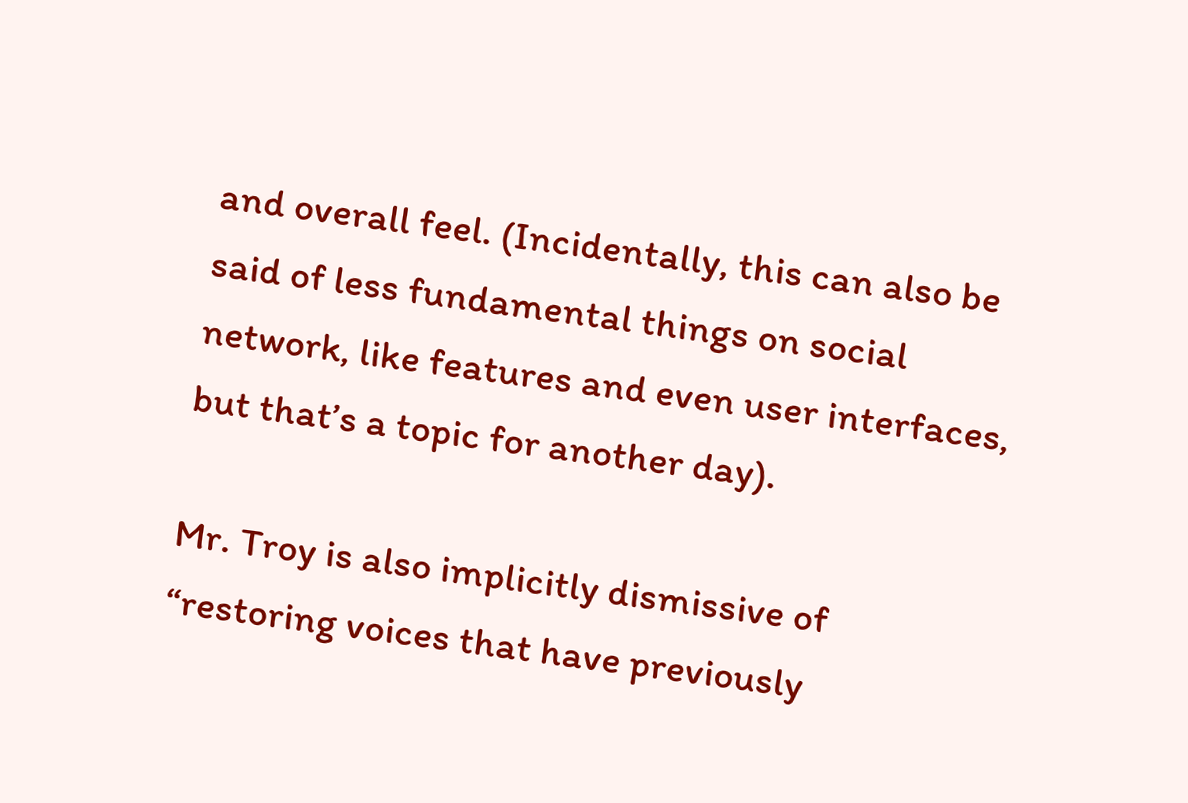and overall feel. (Incidentally, this can also be said of less fundamental things on social network, like features and even user interfaces, but that’s a topic for another day).

Mr. Troy is also implicitly dismissive of “restoring voices that have previously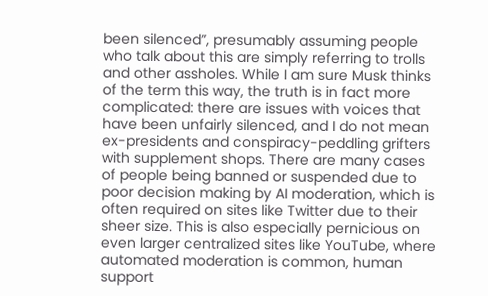been silenced”, presumably assuming people who talk about this are simply referring to trolls and other assholes. While I am sure Musk thinks of the term this way, the truth is in fact more complicated: there are issues with voices that have been unfairly silenced, and I do not mean ex-presidents and conspiracy-peddling grifters with supplement shops. There are many cases of people being banned or suspended due to poor decision making by AI moderation, which is often required on sites like Twitter due to their sheer size. This is also especially pernicious on even larger centralized sites like YouTube, where automated moderation is common, human support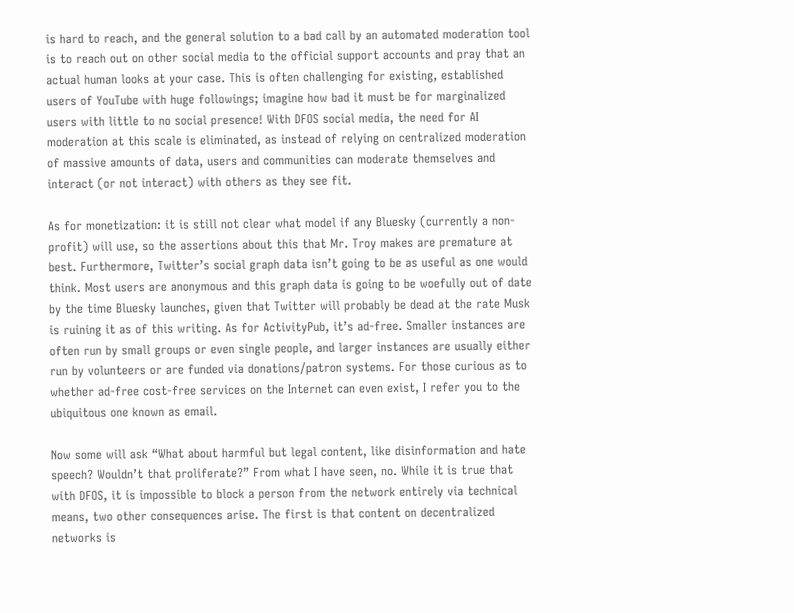is hard to reach, and the general solution to a bad call by an automated moderation tool is to reach out on other social media to the official support accounts and pray that an actual human looks at your case. This is often challenging for existing, established users of YouTube with huge followings; imagine how bad it must be for marginalized users with little to no social presence! With DFOS social media, the need for AI moderation at this scale is eliminated, as instead of relying on centralized moderation of massive amounts of data, users and communities can moderate themselves and interact (or not interact) with others as they see fit.

As for monetization: it is still not clear what model if any Bluesky (currently a non-profit) will use, so the assertions about this that Mr. Troy makes are premature at best. Furthermore, Twitter’s social graph data isn’t going to be as useful as one would think. Most users are anonymous and this graph data is going to be woefully out of date by the time Bluesky launches, given that Twitter will probably be dead at the rate Musk is ruining it as of this writing. As for ActivityPub, it’s ad-free. Smaller instances are often run by small groups or even single people, and larger instances are usually either run by volunteers or are funded via donations/patron systems. For those curious as to whether ad-free cost-free services on the Internet can even exist, I refer you to the ubiquitous one known as email.

Now some will ask “What about harmful but legal content, like disinformation and hate speech? Wouldn’t that proliferate?” From what I have seen, no. While it is true that with DFOS, it is impossible to block a person from the network entirely via technical means, two other consequences arise. The first is that content on decentralized networks is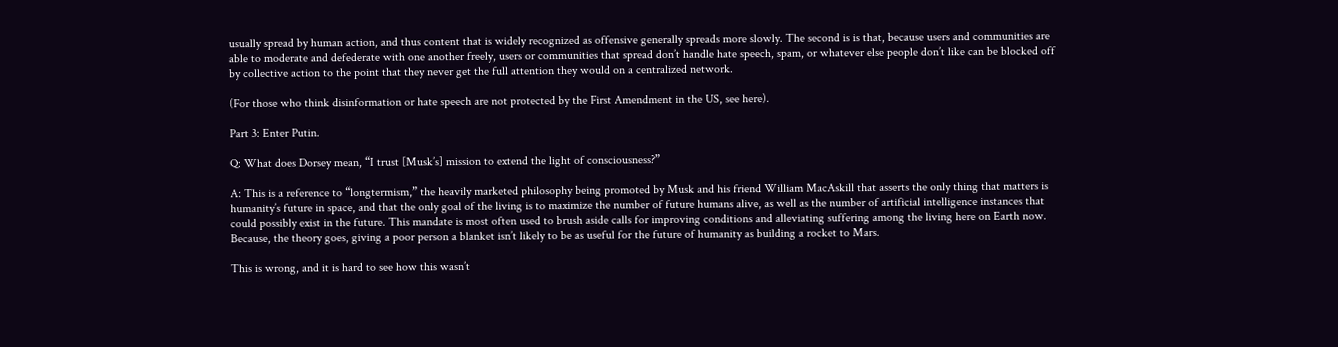usually spread by human action, and thus content that is widely recognized as offensive generally spreads more slowly. The second is is that, because users and communities are able to moderate and defederate with one another freely, users or communities that spread don’t handle hate speech, spam, or whatever else people don’t like can be blocked off by collective action to the point that they never get the full attention they would on a centralized network.

(For those who think disinformation or hate speech are not protected by the First Amendment in the US, see here).

Part 3: Enter Putin.

Q: What does Dorsey mean, “I trust [Musk’s] mission to extend the light of consciousness?”

A: This is a reference to “longtermism,” the heavily marketed philosophy being promoted by Musk and his friend William MacAskill that asserts the only thing that matters is humanity’s future in space, and that the only goal of the living is to maximize the number of future humans alive, as well as the number of artificial intelligence instances that could possibly exist in the future. This mandate is most often used to brush aside calls for improving conditions and alleviating suffering among the living here on Earth now. Because, the theory goes, giving a poor person a blanket isn’t likely to be as useful for the future of humanity as building a rocket to Mars.

This is wrong, and it is hard to see how this wasn’t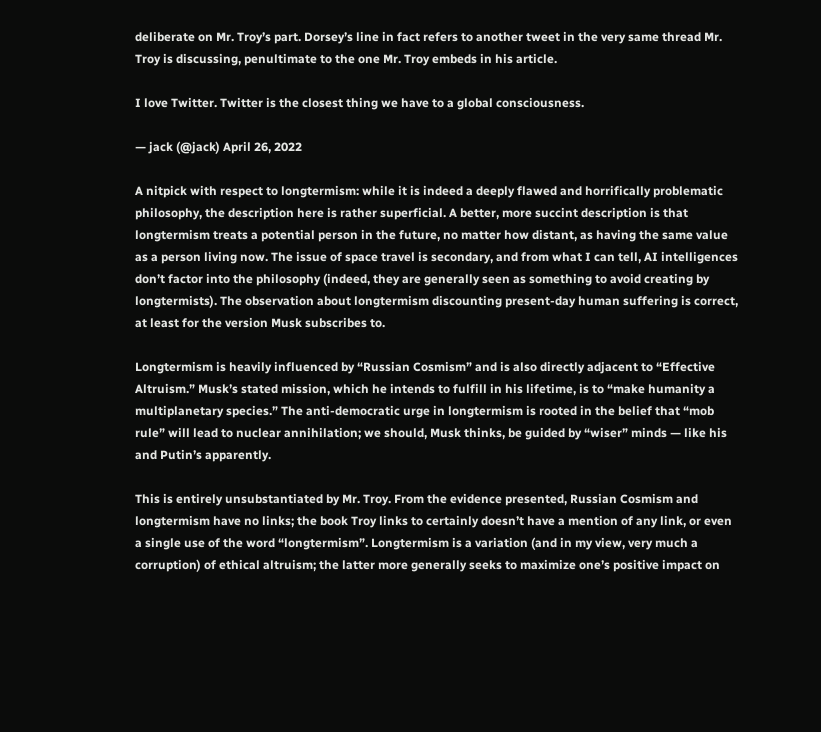deliberate on Mr. Troy’s part. Dorsey’s line in fact refers to another tweet in the very same thread Mr. Troy is discussing, penultimate to the one Mr. Troy embeds in his article.

I love Twitter. Twitter is the closest thing we have to a global consciousness.

— jack (@jack) April 26, 2022

A nitpick with respect to longtermism: while it is indeed a deeply flawed and horrifically problematic philosophy, the description here is rather superficial. A better, more succint description is that longtermism treats a potential person in the future, no matter how distant, as having the same value as a person living now. The issue of space travel is secondary, and from what I can tell, AI intelligences don’t factor into the philosophy (indeed, they are generally seen as something to avoid creating by longtermists). The observation about longtermism discounting present-day human suffering is correct, at least for the version Musk subscribes to.

Longtermism is heavily influenced by “Russian Cosmism” and is also directly adjacent to “Effective Altruism.” Musk’s stated mission, which he intends to fulfill in his lifetime, is to “make humanity a multiplanetary species.” The anti-democratic urge in longtermism is rooted in the belief that “mob rule” will lead to nuclear annihilation; we should, Musk thinks, be guided by “wiser” minds — like his and Putin’s apparently.

This is entirely unsubstantiated by Mr. Troy. From the evidence presented, Russian Cosmism and longtermism have no links; the book Troy links to certainly doesn’t have a mention of any link, or even a single use of the word “longtermism”. Longtermism is a variation (and in my view, very much a corruption) of ethical altruism; the latter more generally seeks to maximize one’s positive impact on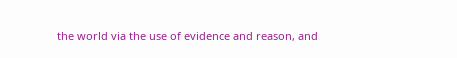the world via the use of evidence and reason, and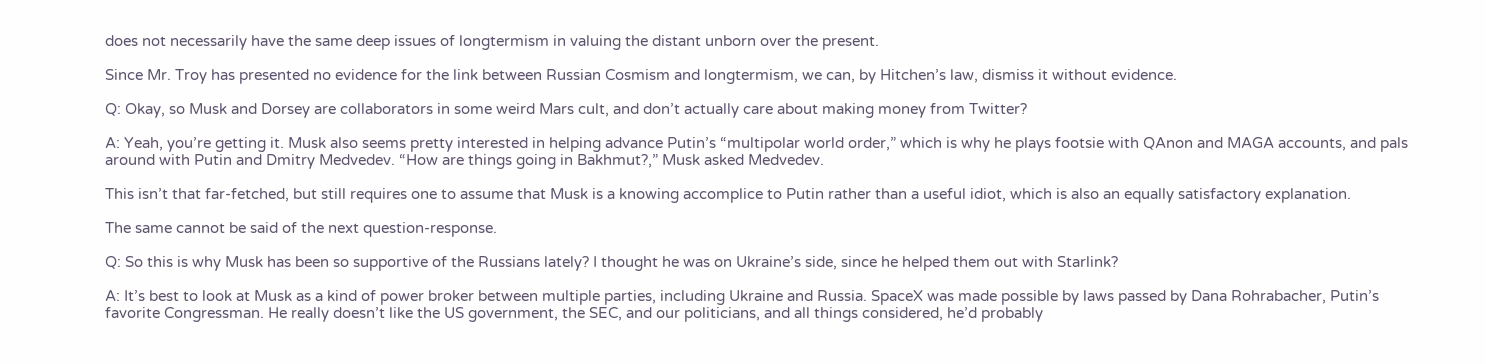does not necessarily have the same deep issues of longtermism in valuing the distant unborn over the present.

Since Mr. Troy has presented no evidence for the link between Russian Cosmism and longtermism, we can, by Hitchen’s law, dismiss it without evidence.

Q: Okay, so Musk and Dorsey are collaborators in some weird Mars cult, and don’t actually care about making money from Twitter?

A: Yeah, you’re getting it. Musk also seems pretty interested in helping advance Putin’s “multipolar world order,” which is why he plays footsie with QAnon and MAGA accounts, and pals around with Putin and Dmitry Medvedev. “How are things going in Bakhmut?,” Musk asked Medvedev.

This isn’t that far-fetched, but still requires one to assume that Musk is a knowing accomplice to Putin rather than a useful idiot, which is also an equally satisfactory explanation.

The same cannot be said of the next question-response.

Q: So this is why Musk has been so supportive of the Russians lately? I thought he was on Ukraine’s side, since he helped them out with Starlink?

A: It’s best to look at Musk as a kind of power broker between multiple parties, including Ukraine and Russia. SpaceX was made possible by laws passed by Dana Rohrabacher, Putin’s favorite Congressman. He really doesn’t like the US government, the SEC, and our politicians, and all things considered, he’d probably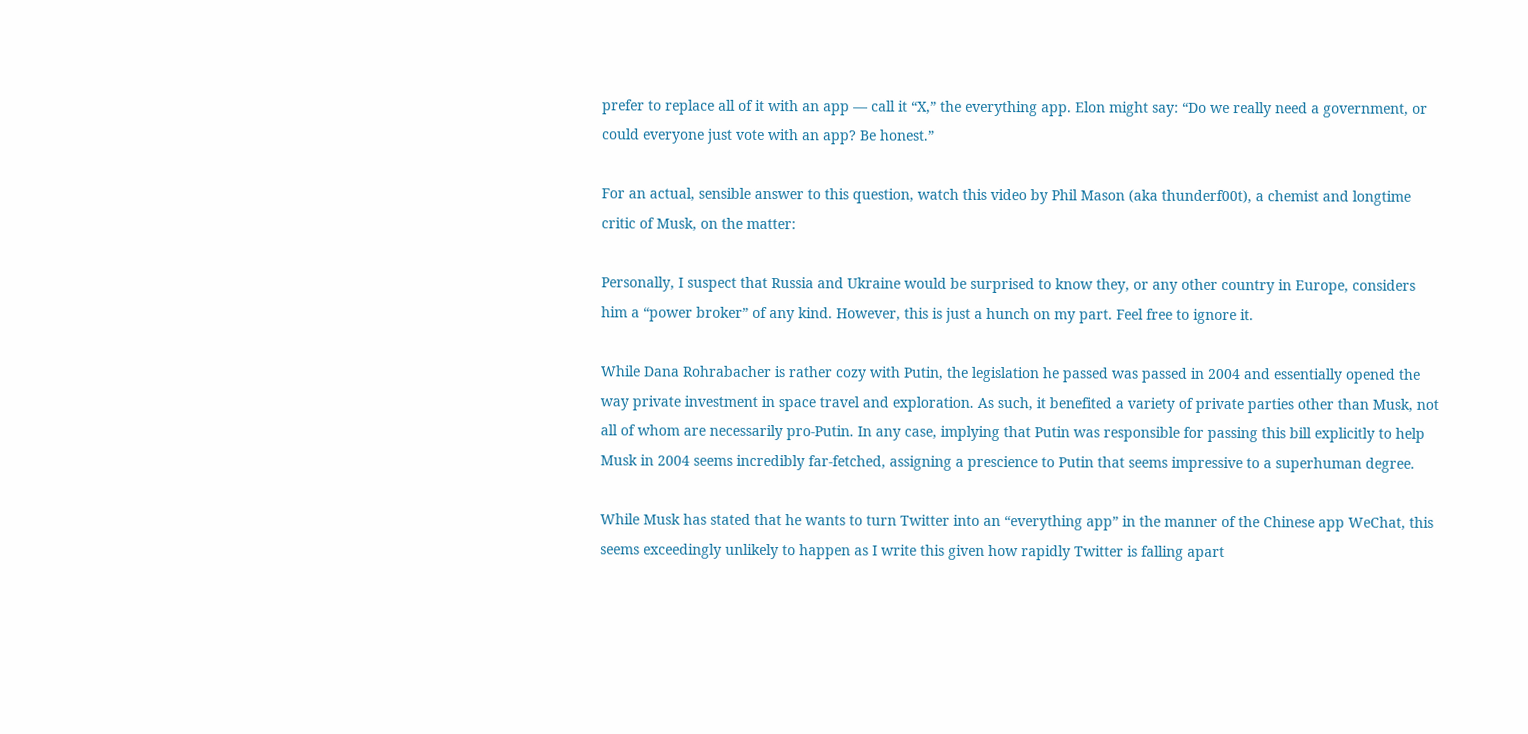prefer to replace all of it with an app — call it “X,” the everything app. Elon might say: “Do we really need a government, or could everyone just vote with an app? Be honest.”

For an actual, sensible answer to this question, watch this video by Phil Mason (aka thunderf00t), a chemist and longtime critic of Musk, on the matter:

Personally, I suspect that Russia and Ukraine would be surprised to know they, or any other country in Europe, considers him a “power broker” of any kind. However, this is just a hunch on my part. Feel free to ignore it.

While Dana Rohrabacher is rather cozy with Putin, the legislation he passed was passed in 2004 and essentially opened the way private investment in space travel and exploration. As such, it benefited a variety of private parties other than Musk, not all of whom are necessarily pro-Putin. In any case, implying that Putin was responsible for passing this bill explicitly to help Musk in 2004 seems incredibly far-fetched, assigning a prescience to Putin that seems impressive to a superhuman degree.

While Musk has stated that he wants to turn Twitter into an “everything app” in the manner of the Chinese app WeChat, this seems exceedingly unlikely to happen as I write this given how rapidly Twitter is falling apart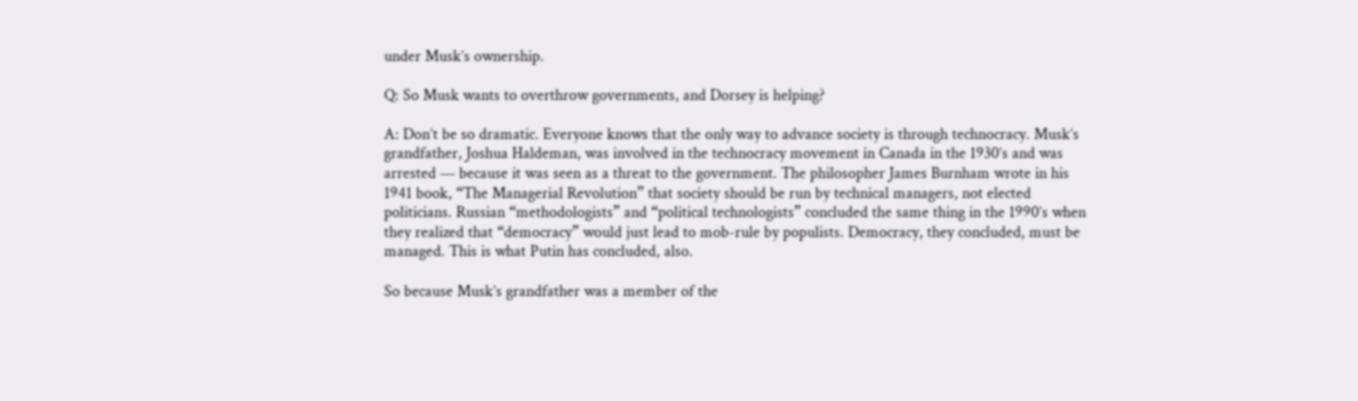under Musk’s ownership.

Q: So Musk wants to overthrow governments, and Dorsey is helping?

A: Don’t be so dramatic. Everyone knows that the only way to advance society is through technocracy. Musk’s grandfather, Joshua Haldeman, was involved in the technocracy movement in Canada in the 1930’s and was arrested — because it was seen as a threat to the government. The philosopher James Burnham wrote in his 1941 book, “The Managerial Revolution” that society should be run by technical managers, not elected politicians. Russian “methodologists” and “political technologists” concluded the same thing in the 1990’s when they realized that “democracy” would just lead to mob-rule by populists. Democracy, they concluded, must be managed. This is what Putin has concluded, also.

So because Musk’s grandfather was a member of the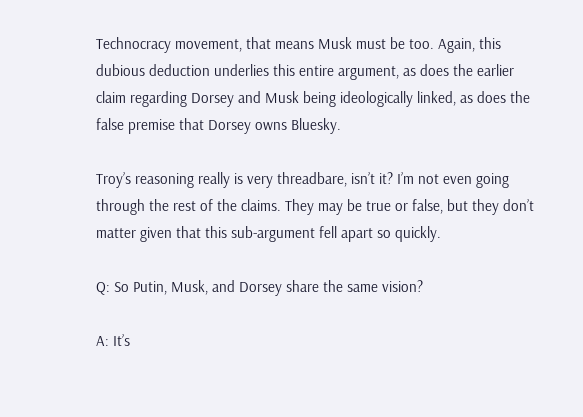Technocracy movement, that means Musk must be too. Again, this dubious deduction underlies this entire argument, as does the earlier claim regarding Dorsey and Musk being ideologically linked, as does the false premise that Dorsey owns Bluesky.

Troy’s reasoning really is very threadbare, isn’t it? I’m not even going through the rest of the claims. They may be true or false, but they don’t matter given that this sub-argument fell apart so quickly.

Q: So Putin, Musk, and Dorsey share the same vision?

A: It’s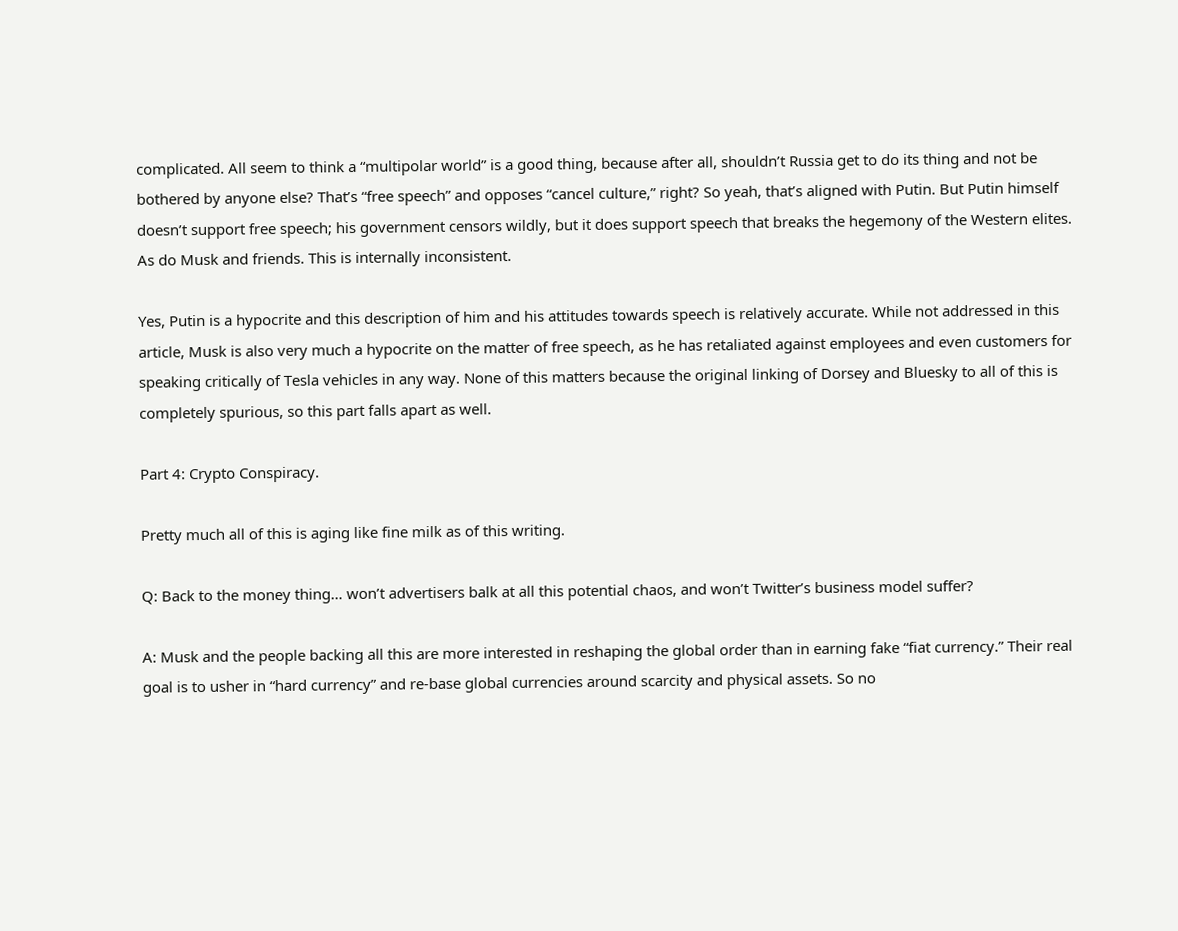complicated. All seem to think a “multipolar world” is a good thing, because after all, shouldn’t Russia get to do its thing and not be bothered by anyone else? That’s “free speech” and opposes “cancel culture,” right? So yeah, that’s aligned with Putin. But Putin himself doesn’t support free speech; his government censors wildly, but it does support speech that breaks the hegemony of the Western elites. As do Musk and friends. This is internally inconsistent.

Yes, Putin is a hypocrite and this description of him and his attitudes towards speech is relatively accurate. While not addressed in this article, Musk is also very much a hypocrite on the matter of free speech, as he has retaliated against employees and even customers for speaking critically of Tesla vehicles in any way. None of this matters because the original linking of Dorsey and Bluesky to all of this is completely spurious, so this part falls apart as well.

Part 4: Crypto Conspiracy.

Pretty much all of this is aging like fine milk as of this writing.

Q: Back to the money thing… won’t advertisers balk at all this potential chaos, and won’t Twitter’s business model suffer?

A: Musk and the people backing all this are more interested in reshaping the global order than in earning fake “fiat currency.” Their real goal is to usher in “hard currency” and re-base global currencies around scarcity and physical assets. So no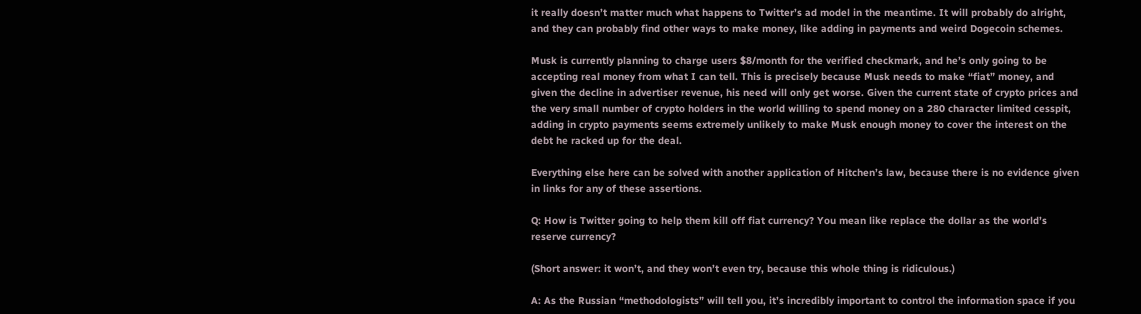it really doesn’t matter much what happens to Twitter’s ad model in the meantime. It will probably do alright, and they can probably find other ways to make money, like adding in payments and weird Dogecoin schemes.

Musk is currently planning to charge users $8/month for the verified checkmark, and he’s only going to be accepting real money from what I can tell. This is precisely because Musk needs to make “fiat” money, and given the decline in advertiser revenue, his need will only get worse. Given the current state of crypto prices and the very small number of crypto holders in the world willing to spend money on a 280 character limited cesspit, adding in crypto payments seems extremely unlikely to make Musk enough money to cover the interest on the debt he racked up for the deal.

Everything else here can be solved with another application of Hitchen’s law, because there is no evidence given in links for any of these assertions.

Q: How is Twitter going to help them kill off fiat currency? You mean like replace the dollar as the world’s reserve currency?

(Short answer: it won’t, and they won’t even try, because this whole thing is ridiculous.)

A: As the Russian “methodologists” will tell you, it’s incredibly important to control the information space if you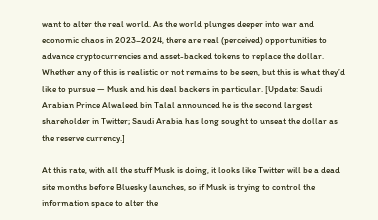want to alter the real world. As the world plunges deeper into war and economic chaos in 2023–2024, there are real (perceived) opportunities to advance cryptocurrencies and asset-backed tokens to replace the dollar. Whether any of this is realistic or not remains to be seen, but this is what they’d like to pursue — Musk and his deal backers in particular. [Update: Saudi Arabian Prince Alwaleed bin Talal announced he is the second largest shareholder in Twitter; Saudi Arabia has long sought to unseat the dollar as the reserve currency.]

At this rate, with all the stuff Musk is doing, it looks like Twitter will be a dead site months before Bluesky launches, so if Musk is trying to control the information space to alter the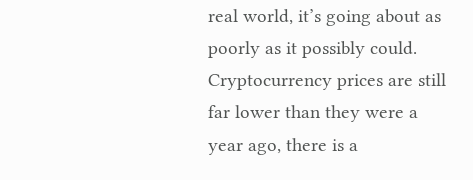real world, it’s going about as poorly as it possibly could. Cryptocurrency prices are still far lower than they were a year ago, there is a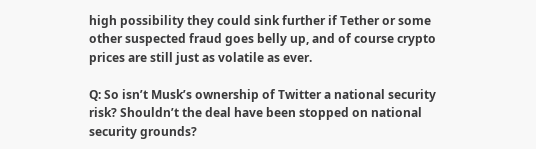high possibility they could sink further if Tether or some other suspected fraud goes belly up, and of course crypto prices are still just as volatile as ever.

Q: So isn’t Musk’s ownership of Twitter a national security risk? Shouldn’t the deal have been stopped on national security grounds?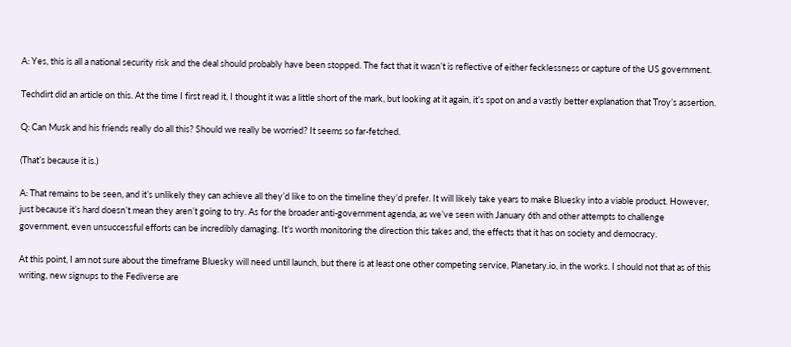A: Yes, this is all a national security risk and the deal should probably have been stopped. The fact that it wasn’t is reflective of either fecklessness or capture of the US government.

Techdirt did an article on this. At the time I first read it, I thought it was a little short of the mark, but looking at it again, it’s spot on and a vastly better explanation that Troy’s assertion.

Q: Can Musk and his friends really do all this? Should we really be worried? It seems so far-fetched.

(That’s because it is.)

A: That remains to be seen, and it’s unlikely they can achieve all they’d like to on the timeline they’d prefer. It will likely take years to make Bluesky into a viable product. However, just because it’s hard doesn’t mean they aren’t going to try. As for the broader anti-government agenda, as we’ve seen with January 6th and other attempts to challenge government, even unsuccessful efforts can be incredibly damaging. It’s worth monitoring the direction this takes and, the effects that it has on society and democracy.

At this point, I am not sure about the timeframe Bluesky will need until launch, but there is at least one other competing service, Planetary.io, in the works. I should not that as of this writing, new signups to the Fediverse are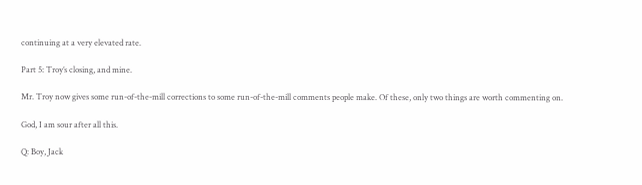continuing at a very elevated rate.

Part 5: Troy’s closing, and mine.

Mr. Troy now gives some run-of-the-mill corrections to some run-of-the-mill comments people make. Of these, only two things are worth commenting on.

God, I am sour after all this.

Q: Boy, Jack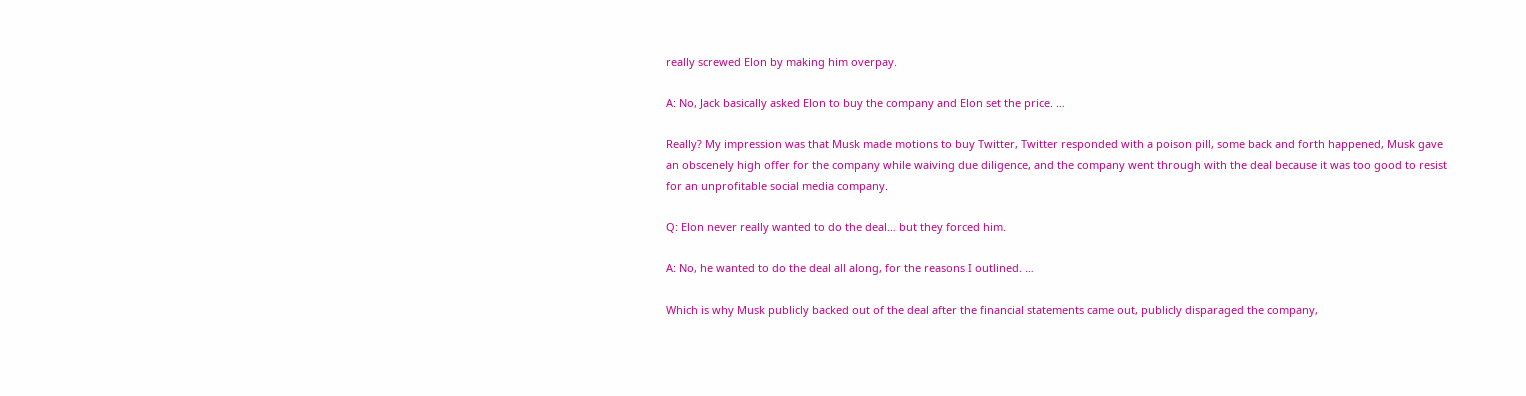really screwed Elon by making him overpay.

A: No, Jack basically asked Elon to buy the company and Elon set the price. …

Really? My impression was that Musk made motions to buy Twitter, Twitter responded with a poison pill, some back and forth happened, Musk gave an obscenely high offer for the company while waiving due diligence, and the company went through with the deal because it was too good to resist for an unprofitable social media company.

Q: Elon never really wanted to do the deal… but they forced him.

A: No, he wanted to do the deal all along, for the reasons I outlined. …

Which is why Musk publicly backed out of the deal after the financial statements came out, publicly disparaged the company,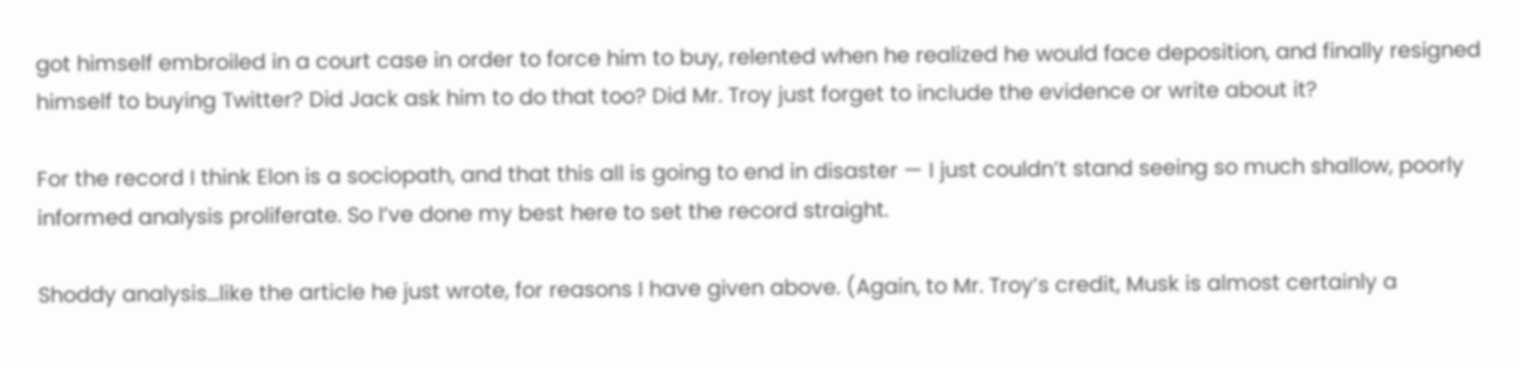got himself embroiled in a court case in order to force him to buy, relented when he realized he would face deposition, and finally resigned himself to buying Twitter? Did Jack ask him to do that too? Did Mr. Troy just forget to include the evidence or write about it?

For the record I think Elon is a sociopath, and that this all is going to end in disaster — I just couldn’t stand seeing so much shallow, poorly informed analysis proliferate. So I’ve done my best here to set the record straight.

Shoddy analysis…like the article he just wrote, for reasons I have given above. (Again, to Mr. Troy’s credit, Musk is almost certainly a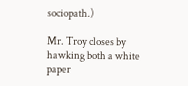sociopath.)

Mr. Troy closes by hawking both a white paper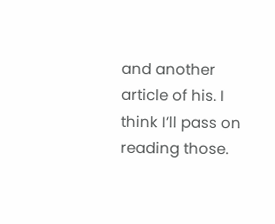and another article of his. I think I’ll pass on reading those.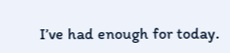I’ve had enough for today.